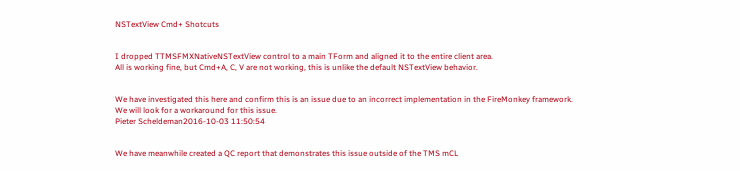NSTextView Cmd+ Shotcuts


I dropped TTMSFMXNativeNSTextView control to a main TForm and aligned it to the entire client area.
All is working fine, but Cmd+A, C, V are not working, this is unlike the default NSTextView behavior.


We have investigated this here and confirm this is an issue due to an incorrect implementation in the FireMonkey framework. We will look for a workaround for this issue.
Pieter Scheldeman2016-10-03 11:50:54


We have meanwhile created a QC report that demonstrates this issue outside of the TMS mCL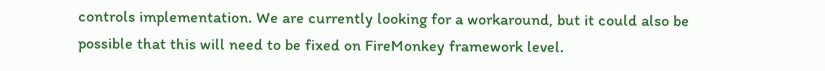controls implementation. We are currently looking for a workaround, but it could also be possible that this will need to be fixed on FireMonkey framework level.